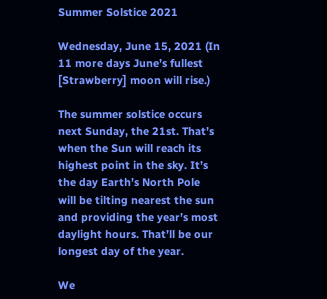Summer Solstice 2021

Wednesday, June 15, 2021 (In 11 more days June’s fullest [Strawberry] moon will rise.)

The summer solstice occurs next Sunday, the 21st. That’s when the Sun will reach its highest point in the sky. It’s the day Earth’s North Pole will be tilting nearest the sun and providing the year’s most daylight hours. That’ll be our longest day of the year.

We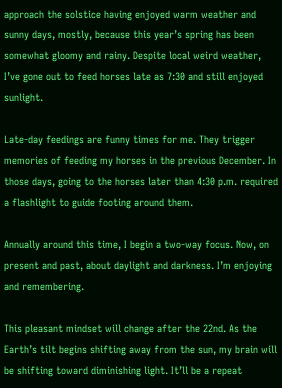approach the solstice having enjoyed warm weather and sunny days, mostly, because this year’s spring has been somewhat gloomy and rainy. Despite local weird weather, I’ve gone out to feed horses late as 7:30 and still enjoyed sunlight.

Late-day feedings are funny times for me. They trigger memories of feeding my horses in the previous December. In those days, going to the horses later than 4:30 p.m. required a flashlight to guide footing around them.

Annually around this time, I begin a two-way focus. Now, on present and past, about daylight and darkness. I’m enjoying and remembering.

This pleasant mindset will change after the 22nd. As the Earth’s tilt begins shifting away from the sun, my brain will be shifting toward diminishing light. It’ll be a repeat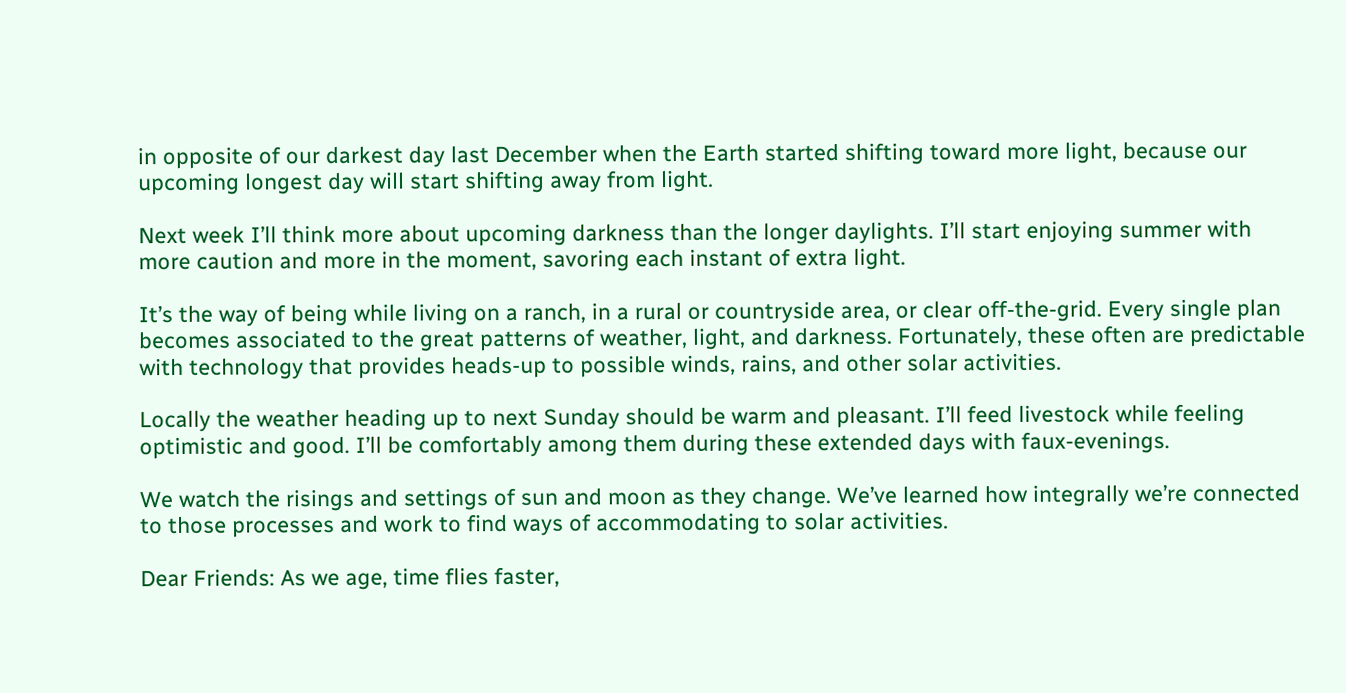in opposite of our darkest day last December when the Earth started shifting toward more light, because our upcoming longest day will start shifting away from light.

Next week I’ll think more about upcoming darkness than the longer daylights. I’ll start enjoying summer with more caution and more in the moment, savoring each instant of extra light.

It’s the way of being while living on a ranch, in a rural or countryside area, or clear off-the-grid. Every single plan becomes associated to the great patterns of weather, light, and darkness. Fortunately, these often are predictable with technology that provides heads-up to possible winds, rains, and other solar activities.

Locally the weather heading up to next Sunday should be warm and pleasant. I’ll feed livestock while feeling optimistic and good. I’ll be comfortably among them during these extended days with faux-evenings.

We watch the risings and settings of sun and moon as they change. We’ve learned how integrally we’re connected to those processes and work to find ways of accommodating to solar activities.

Dear Friends: As we age, time flies faster,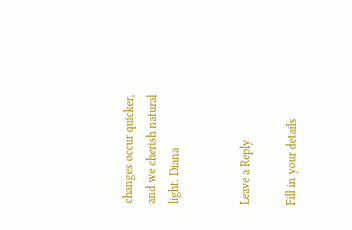changes occur quicker, and we cherish natural light. Diana


Leave a Reply

Fill in your details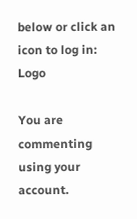below or click an icon to log in: Logo

You are commenting using your account.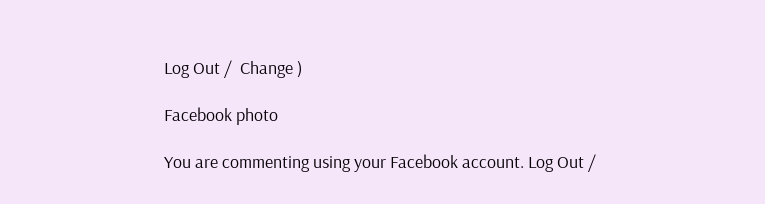Log Out /  Change )

Facebook photo

You are commenting using your Facebook account. Log Out /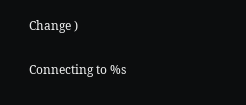Change )

Connecting to %s